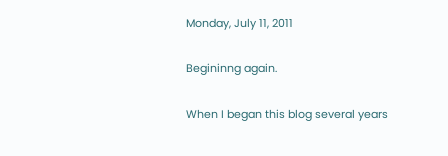Monday, July 11, 2011

Begininng again.

When I began this blog several years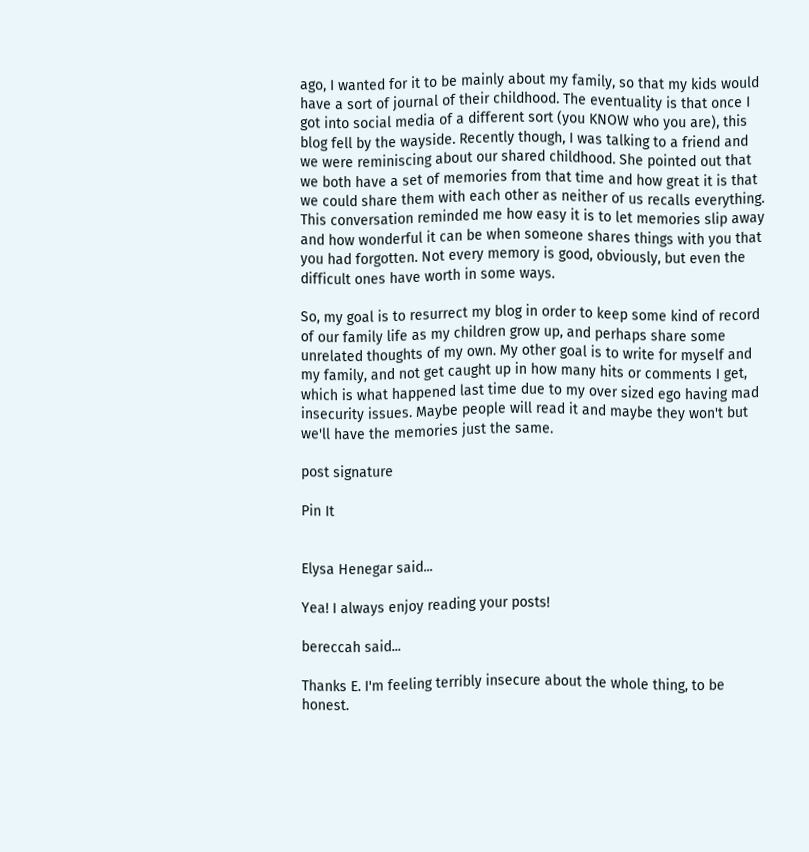ago, I wanted for it to be mainly about my family, so that my kids would have a sort of journal of their childhood. The eventuality is that once I got into social media of a different sort (you KNOW who you are), this blog fell by the wayside. Recently though, I was talking to a friend and we were reminiscing about our shared childhood. She pointed out that we both have a set of memories from that time and how great it is that we could share them with each other as neither of us recalls everything. This conversation reminded me how easy it is to let memories slip away and how wonderful it can be when someone shares things with you that you had forgotten. Not every memory is good, obviously, but even the difficult ones have worth in some ways.

So, my goal is to resurrect my blog in order to keep some kind of record of our family life as my children grow up, and perhaps share some unrelated thoughts of my own. My other goal is to write for myself and my family, and not get caught up in how many hits or comments I get, which is what happened last time due to my over sized ego having mad insecurity issues. Maybe people will read it and maybe they won't but we'll have the memories just the same.

post signature

Pin It


Elysa Henegar said...

Yea! I always enjoy reading your posts!

bereccah said...

Thanks E. I'm feeling terribly insecure about the whole thing, to be honest.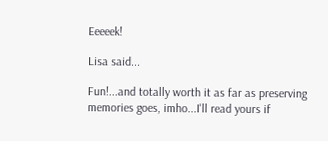Eeeeek!

Lisa said...

Fun!...and totally worth it as far as preserving memories goes, imho...I'll read yours if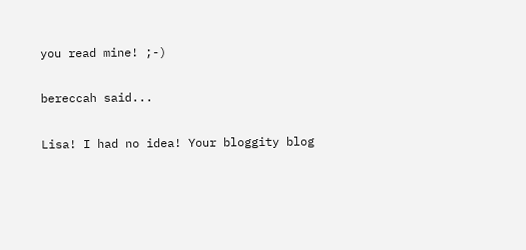you read mine! ;-)

bereccah said...

Lisa! I had no idea! Your bloggity blog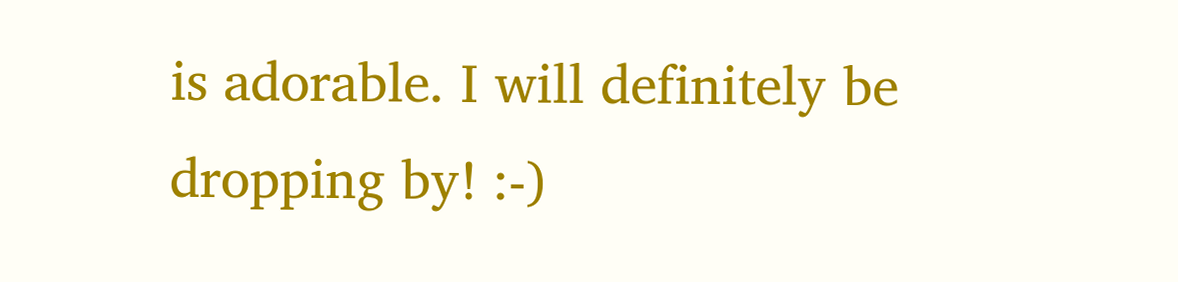is adorable. I will definitely be dropping by! :-)